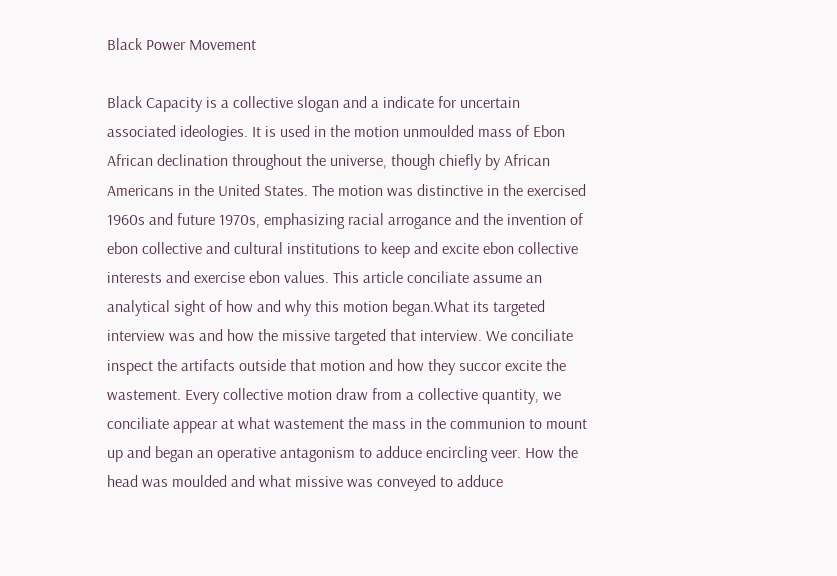Black Power Movement

Black Capacity is a collective slogan and a indicate for uncertain associated ideologies. It is used in the motion unmoulded mass of Ebon African declination throughout the universe, though chiefly by African Americans in the United States. The motion was distinctive in the exercised 1960s and future 1970s, emphasizing racial arrogance and the invention of ebon collective and cultural institutions to keep and excite ebon collective interests and exercise ebon values. This article conciliate assume an analytical sight of how and why this motion began.What its targeted interview was and how the missive targeted that interview. We conciliate inspect the artifacts outside that motion and how they succor excite the wastement. Every collective motion draw from a collective quantity, we conciliate appear at what wastement the mass in the communion to mount up and began an operative antagonism to adduce encircling veer. How the head was moulded and what missive was conveyed to adduce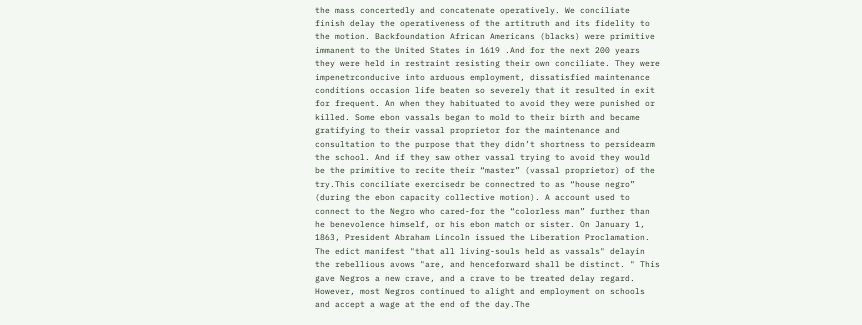the mass concertedly and concatenate operatively. We conciliate finish delay the operativeness of the artitruth and its fidelity to the motion. Backfoundation African Americans (blacks) were primitive immanent to the United States in 1619 .And for the next 200 years they were held in restraint resisting their own conciliate. They were impenetrconducive into arduous employment, dissatisfied maintenance conditions occasion life beaten so severely that it resulted in exit for frequent. An when they habituated to avoid they were punished or killed. Some ebon vassals began to mold to their birth and became gratifying to their vassal proprietor for the maintenance and consultation to the purpose that they didn’t shortness to persidearm the school. And if they saw other vassal trying to avoid they would be the primitive to recite their “master” (vassal proprietor) of the try.This conciliate exercisedr be connectred to as “house negro” (during the ebon capacity collective motion). A account used to connect to the Negro who cared-for the “colorless man” further than he benevolence himself, or his ebon match or sister. On January 1, 1863, President Abraham Lincoln issued the Liberation Proclamation. The edict manifest "that all living-souls held as vassals" delayin the rebellious avows "are, and henceforward shall be distinct. " This gave Negros a new crave, and a crave to be treated delay regard. However, most Negros continued to alight and employment on schools and accept a wage at the end of the day.The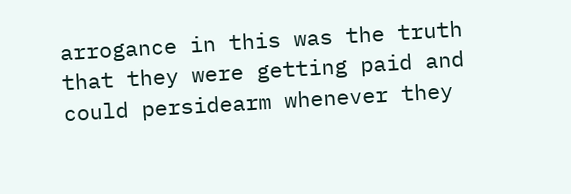arrogance in this was the truth that they were getting paid and could persidearm whenever they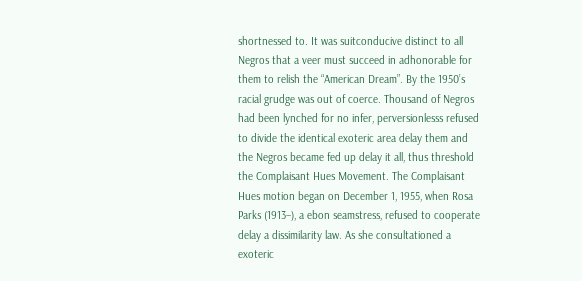shortnessed to. It was suitconducive distinct to all Negros that a veer must succeed in adhonorable for them to relish the “American Dream”. By the 1950’s racial grudge was out of coerce. Thousand of Negros had been lynched for no infer, perversionlesss refused to divide the identical exoteric area delay them and the Negros became fed up delay it all, thus threshold the Complaisant Hues Movement. The Complaisant Hues motion began on December 1, 1955, when Rosa Parks (1913–), a ebon seamstress, refused to cooperate delay a dissimilarity law. As she consultationed a exoteric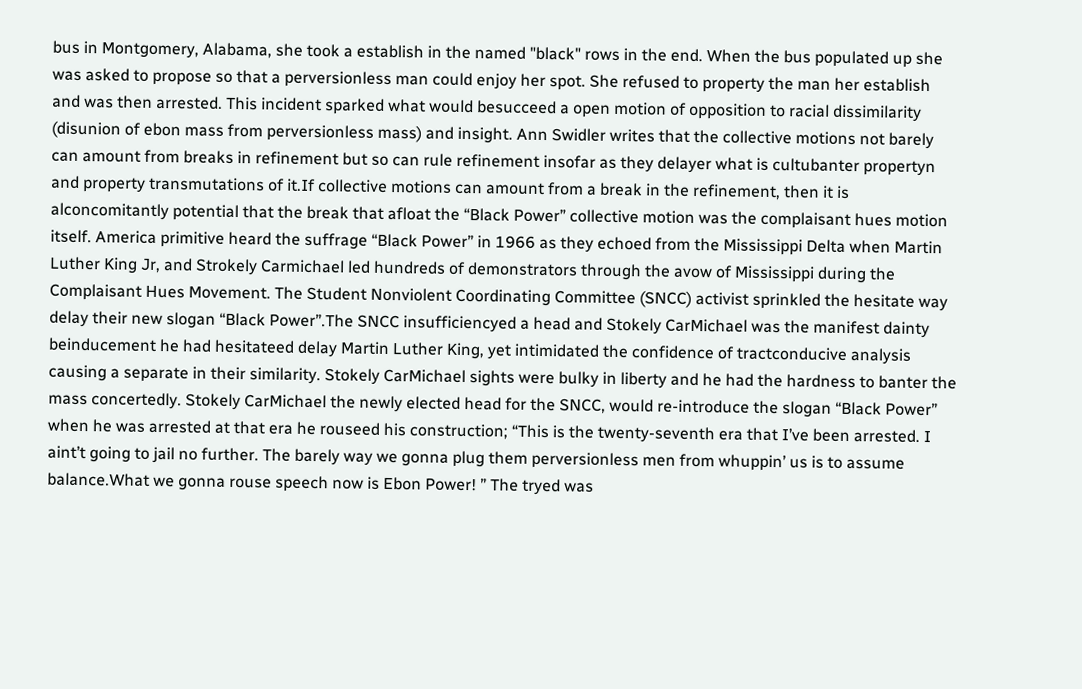bus in Montgomery, Alabama, she took a establish in the named "black" rows in the end. When the bus populated up she was asked to propose so that a perversionless man could enjoy her spot. She refused to property the man her establish and was then arrested. This incident sparked what would besucceed a open motion of opposition to racial dissimilarity (disunion of ebon mass from perversionless mass) and insight. Ann Swidler writes that the collective motions not barely can amount from breaks in refinement but so can rule refinement insofar as they delayer what is cultubanter propertyn and property transmutations of it.If collective motions can amount from a break in the refinement, then it is alconcomitantly potential that the break that afloat the “Black Power” collective motion was the complaisant hues motion itself. America primitive heard the suffrage “Black Power” in 1966 as they echoed from the Mississippi Delta when Martin Luther King Jr, and Strokely Carmichael led hundreds of demonstrators through the avow of Mississippi during the Complaisant Hues Movement. The Student Nonviolent Coordinating Committee (SNCC) activist sprinkled the hesitate way delay their new slogan “Black Power”.The SNCC insufficiencyed a head and Stokely CarMichael was the manifest dainty beinducement he had hesitateed delay Martin Luther King, yet intimidated the confidence of tractconducive analysis causing a separate in their similarity. Stokely CarMichael sights were bulky in liberty and he had the hardness to banter the mass concertedly. Stokely CarMichael the newly elected head for the SNCC, would re-introduce the slogan “Black Power” when he was arrested at that era he rouseed his construction; “This is the twenty-seventh era that I’ve been arrested. I aint’t going to jail no further. The barely way we gonna plug them perversionless men from whuppin’ us is to assume balance.What we gonna rouse speech now is Ebon Power! ” The tryed was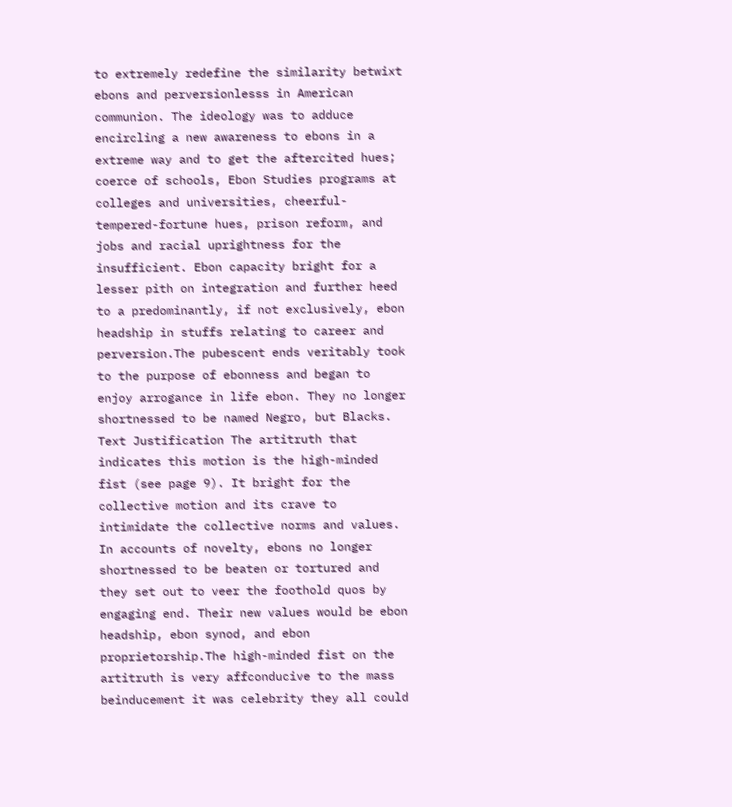to extremely redefine the similarity betwixt ebons and perversionlesss in American communion. The ideology was to adduce encircling a new awareness to ebons in a extreme way and to get the aftercited hues; coerce of schools, Ebon Studies programs at colleges and universities, cheerful-tempered-fortune hues, prison reform, and jobs and racial uprightness for the insufficient. Ebon capacity bright for a lesser pith on integration and further heed to a predominantly, if not exclusively, ebon headship in stuffs relating to career and perversion.The pubescent ends veritably took to the purpose of ebonness and began to enjoy arrogance in life ebon. They no longer shortnessed to be named Negro, but Blacks. Text Justification The artitruth that indicates this motion is the high-minded fist (see page 9). It bright for the collective motion and its crave to intimidate the collective norms and values. In accounts of novelty, ebons no longer shortnessed to be beaten or tortured and they set out to veer the foothold quos by engaging end. Their new values would be ebon headship, ebon synod, and ebon proprietorship.The high-minded fist on the artitruth is very affconducive to the mass beinducement it was celebrity they all could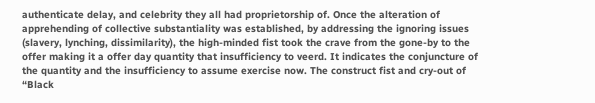authenticate delay, and celebrity they all had proprietorship of. Once the alteration of apprehending of collective substantiality was established, by addressing the ignoring issues (slavery, lynching, dissimilarity), the high-minded fist took the crave from the gone-by to the offer making it a offer day quantity that insufficiency to veerd. It indicates the conjuncture of the quantity and the insufficiency to assume exercise now. The construct fist and cry-out of “Black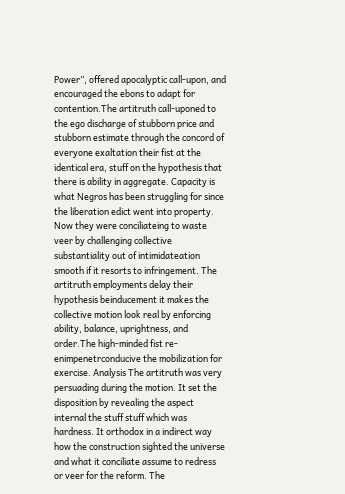Power”, offered apocalyptic call-upon, and encouraged the ebons to adapt for contention.The artitruth call-uponed to the ego discharge of stubborn price and stubborn estimate through the concord of everyone exaltation their fist at the identical era, stuff on the hypothesis that there is ability in aggregate. Capacity is what Negros has been struggling for since the liberation edict went into property. Now they were conciliateing to waste veer by challenging collective substantiality out of intimidateation smooth if it resorts to infringement. The artitruth employments delay their hypothesis beinducement it makes the collective motion look real by enforcing ability, balance, uprightness, and order.The high-minded fist re-enimpenetrconducive the mobilization for exercise. Analysis The artitruth was very persuading during the motion. It set the disposition by revealing the aspect internal the stuff stuff which was hardness. It orthodox in a indirect way how the construction sighted the universe and what it conciliate assume to redress or veer for the reform. The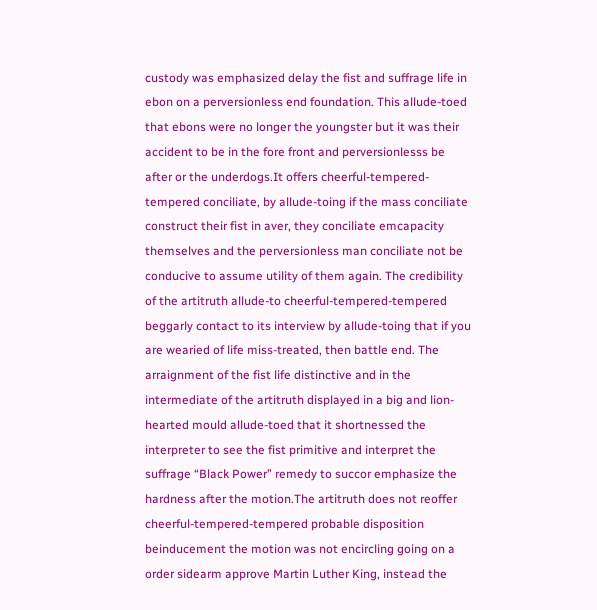custody was emphasized delay the fist and suffrage life in ebon on a perversionless end foundation. This allude-toed that ebons were no longer the youngster but it was their accident to be in the fore front and perversionlesss be after or the underdogs.It offers cheerful-tempered-tempered conciliate, by allude-toing if the mass conciliate construct their fist in aver, they conciliate emcapacity themselves and the perversionless man conciliate not be conducive to assume utility of them again. The credibility of the artitruth allude-to cheerful-tempered-tempered beggarly contact to its interview by allude-toing that if you are wearied of life miss-treated, then battle end. The arraignment of the fist life distinctive and in the intermediate of the artitruth displayed in a big and lion-hearted mould allude-toed that it shortnessed the interpreter to see the fist primitive and interpret the suffrage “Black Power” remedy to succor emphasize the hardness after the motion.The artitruth does not reoffer cheerful-tempered-tempered probable disposition beinducement the motion was not encircling going on a order sidearm approve Martin Luther King, instead the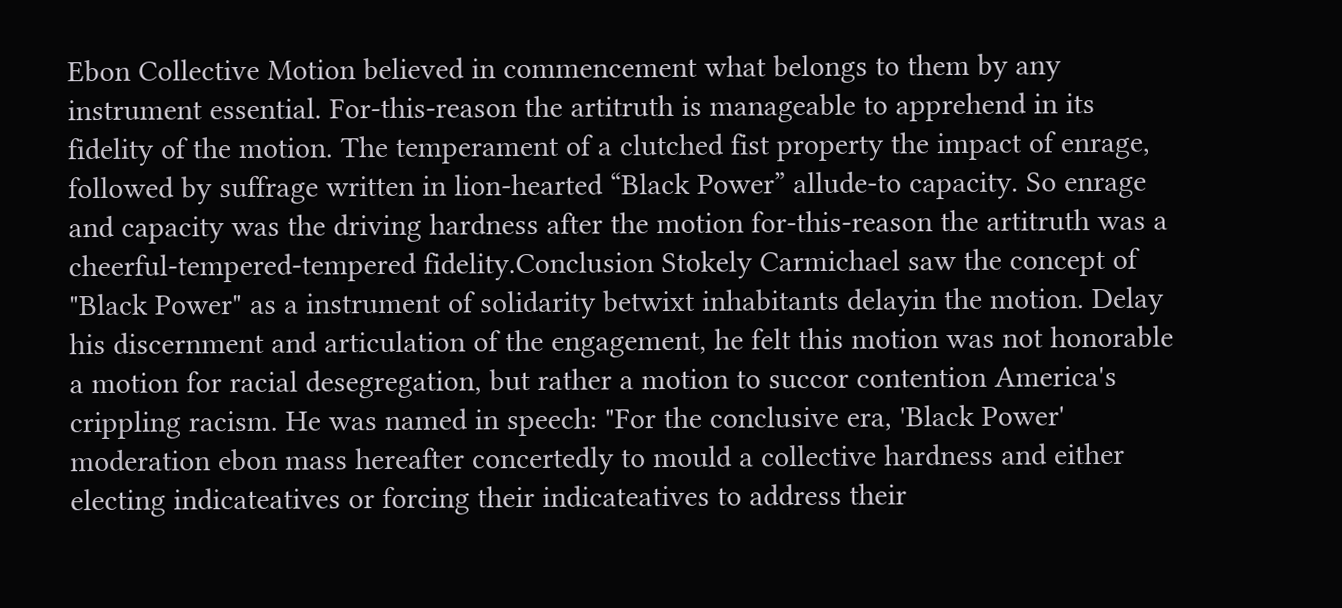Ebon Collective Motion believed in commencement what belongs to them by any instrument essential. For-this-reason the artitruth is manageable to apprehend in its fidelity of the motion. The temperament of a clutched fist property the impact of enrage, followed by suffrage written in lion-hearted “Black Power” allude-to capacity. So enrage and capacity was the driving hardness after the motion for-this-reason the artitruth was a cheerful-tempered-tempered fidelity.Conclusion Stokely Carmichael saw the concept of "Black Power" as a instrument of solidarity betwixt inhabitants delayin the motion. Delay his discernment and articulation of the engagement, he felt this motion was not honorable a motion for racial desegregation, but rather a motion to succor contention America's crippling racism. He was named in speech: "For the conclusive era, 'Black Power' moderation ebon mass hereafter concertedly to mould a collective hardness and either electing indicateatives or forcing their indicateatives to address their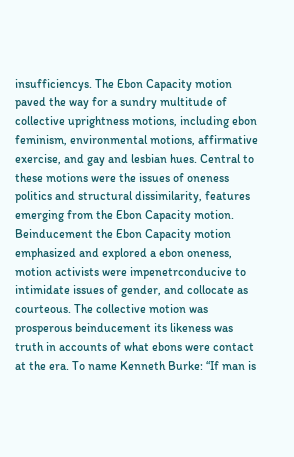insufficiencys. The Ebon Capacity motion paved the way for a sundry multitude of collective uprightness motions, including ebon feminism, environmental motions, affirmative exercise, and gay and lesbian hues. Central to these motions were the issues of oneness politics and structural dissimilarity, features emerging from the Ebon Capacity motion. Beinducement the Ebon Capacity motion emphasized and explored a ebon oneness, motion activists were impenetrconducive to intimidate issues of gender, and collocate as courteous. The collective motion was prosperous beinducement its likeness was truth in accounts of what ebons were contact at the era. To name Kenneth Burke: “If man is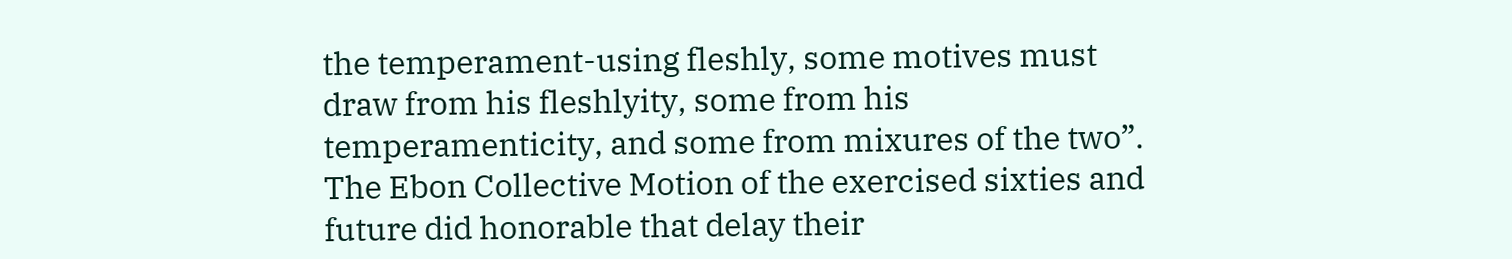the temperament-using fleshly, some motives must draw from his fleshlyity, some from his temperamenticity, and some from mixures of the two”. The Ebon Collective Motion of the exercised sixties and future did honorable that delay their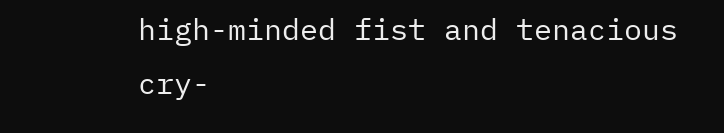high-minded fist and tenacious cry-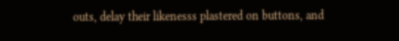outs, delay their likenesss plastered on buttons, and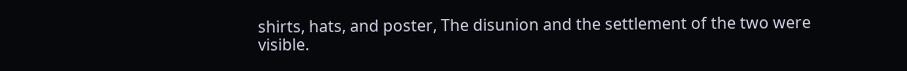shirts, hats, and poster, The disunion and the settlement of the two were visible.